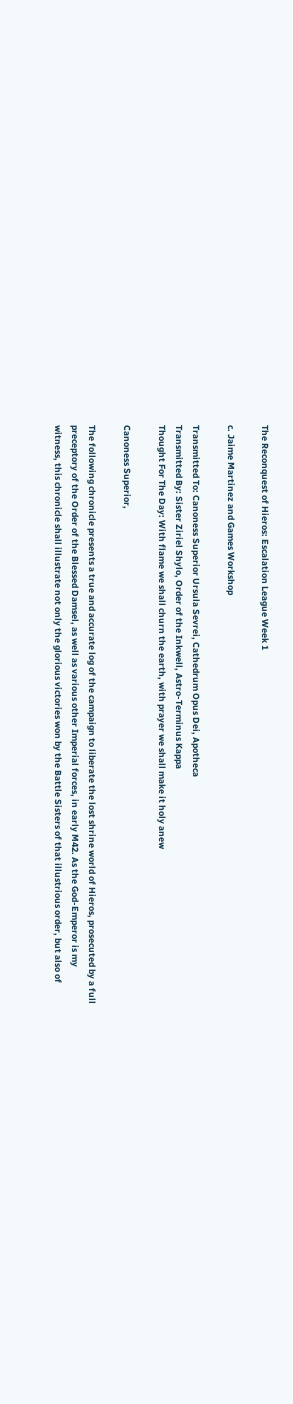The Reconquest of Hieros: Escalation League Week 1

c. Jaime Martinez and Games Workshop

Transmitted To: Canoness Superior Ursula Sevrei, Cathedrum Opus Dei, Apotheca
Transmitted By: Sister Ziriel Shylo, Order of the Inkwell, Astro-Terminus Kappa
Thought For The Day: With flame we shall churn the earth, with prayer we shall make it holy anew

Canoness Superior,

The following chronicle presents a true and accurate log of the campaign to liberate the lost shrine world of Hieros, prosecuted by a full preceptory of the Order of the Blessed Damsel, as well as various other Imperial forces, in early M42. As the God-Emperor is my witness, this chronicle shall illustrate not only the glorious victories won by the Battle Sisters of that illustrious order, but also of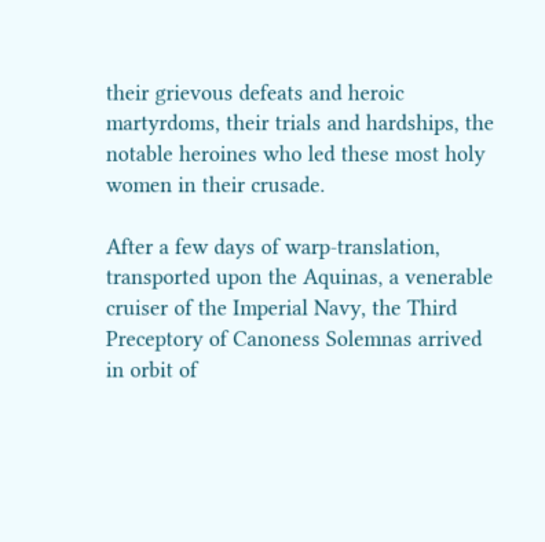their grievous defeats and heroic martyrdoms, their trials and hardships, the notable heroines who led these most holy women in their crusade.

After a few days of warp-translation, transported upon the Aquinas, a venerable cruiser of the Imperial Navy, the Third Preceptory of Canoness Solemnas arrived in orbit of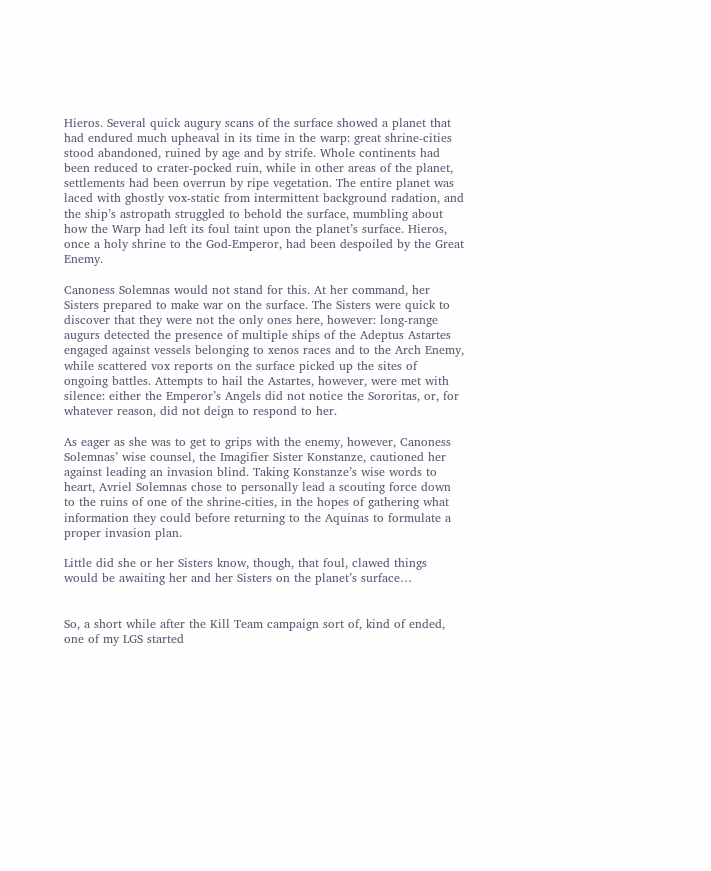Hieros. Several quick augury scans of the surface showed a planet that had endured much upheaval in its time in the warp: great shrine-cities stood abandoned, ruined by age and by strife. Whole continents had been reduced to crater-pocked ruin, while in other areas of the planet, settlements had been overrun by ripe vegetation. The entire planet was laced with ghostly vox-static from intermittent background radation, and the ship’s astropath struggled to behold the surface, mumbling about how the Warp had left its foul taint upon the planet’s surface. Hieros, once a holy shrine to the God-Emperor, had been despoiled by the Great Enemy.

Canoness Solemnas would not stand for this. At her command, her Sisters prepared to make war on the surface. The Sisters were quick to discover that they were not the only ones here, however: long-range augurs detected the presence of multiple ships of the Adeptus Astartes engaged against vessels belonging to xenos races and to the Arch Enemy, while scattered vox reports on the surface picked up the sites of ongoing battles. Attempts to hail the Astartes, however, were met with silence: either the Emperor’s Angels did not notice the Sororitas, or, for whatever reason, did not deign to respond to her.

As eager as she was to get to grips with the enemy, however, Canoness Solemnas’ wise counsel, the Imagifier Sister Konstanze, cautioned her against leading an invasion blind. Taking Konstanze’s wise words to heart, Avriel Solemnas chose to personally lead a scouting force down to the ruins of one of the shrine-cities, in the hopes of gathering what information they could before returning to the Aquinas to formulate a proper invasion plan.

Little did she or her Sisters know, though, that foul, clawed things would be awaiting her and her Sisters on the planet’s surface…


So, a short while after the Kill Team campaign sort of, kind of ended, one of my LGS started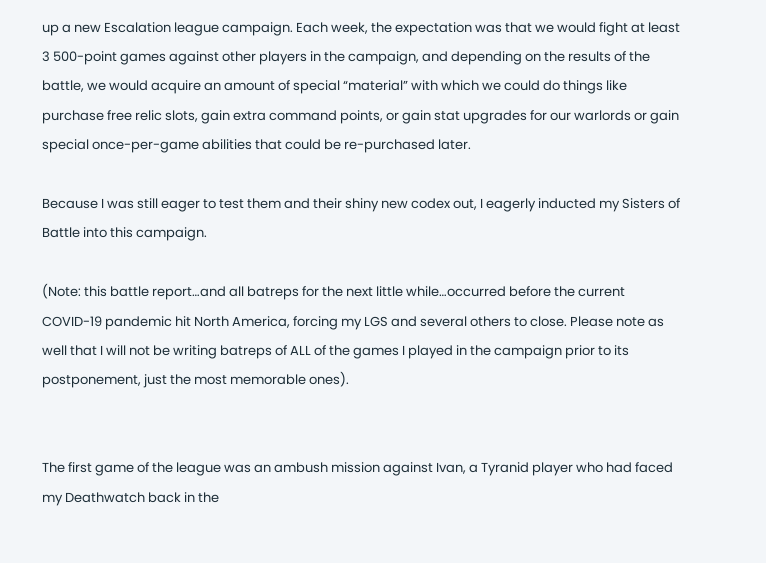up a new Escalation league campaign. Each week, the expectation was that we would fight at least 3 500-point games against other players in the campaign, and depending on the results of the battle, we would acquire an amount of special “material” with which we could do things like purchase free relic slots, gain extra command points, or gain stat upgrades for our warlords or gain special once-per-game abilities that could be re-purchased later.

Because I was still eager to test them and their shiny new codex out, I eagerly inducted my Sisters of Battle into this campaign.

(Note: this battle report…and all batreps for the next little while…occurred before the current COVID-19 pandemic hit North America, forcing my LGS and several others to close. Please note as well that I will not be writing batreps of ALL of the games I played in the campaign prior to its postponement, just the most memorable ones).


The first game of the league was an ambush mission against Ivan, a Tyranid player who had faced my Deathwatch back in the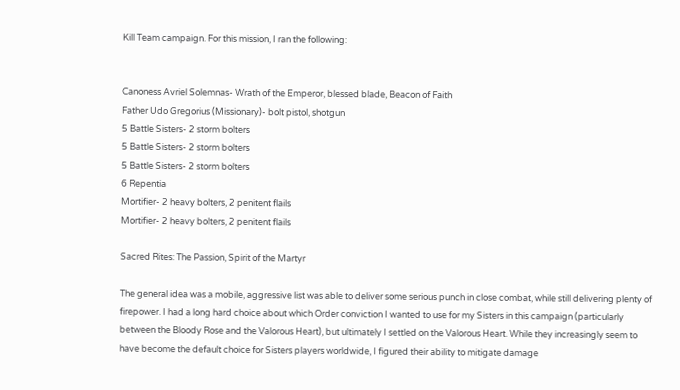Kill Team campaign. For this mission, I ran the following:


Canoness Avriel Solemnas- Wrath of the Emperor, blessed blade, Beacon of Faith
Father Udo Gregorius (Missionary)- bolt pistol, shotgun
5 Battle Sisters- 2 storm bolters
5 Battle Sisters- 2 storm bolters
5 Battle Sisters- 2 storm bolters
6 Repentia
Mortifier- 2 heavy bolters, 2 penitent flails
Mortifier- 2 heavy bolters, 2 penitent flails

Sacred Rites: The Passion, Spirit of the Martyr

The general idea was a mobile, aggressive list was able to deliver some serious punch in close combat, while still delivering plenty of firepower. I had a long hard choice about which Order conviction I wanted to use for my Sisters in this campaign (particularly between the Bloody Rose and the Valorous Heart), but ultimately I settled on the Valorous Heart. While they increasingly seem to have become the default choice for Sisters players worldwide, I figured their ability to mitigate damage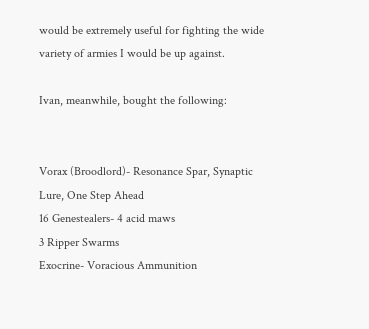would be extremely useful for fighting the wide variety of armies I would be up against.

Ivan, meanwhile, bought the following:


Vorax (Broodlord)- Resonance Spar, Synaptic Lure, One Step Ahead
16 Genestealers- 4 acid maws
3 Ripper Swarms
Exocrine- Voracious Ammunition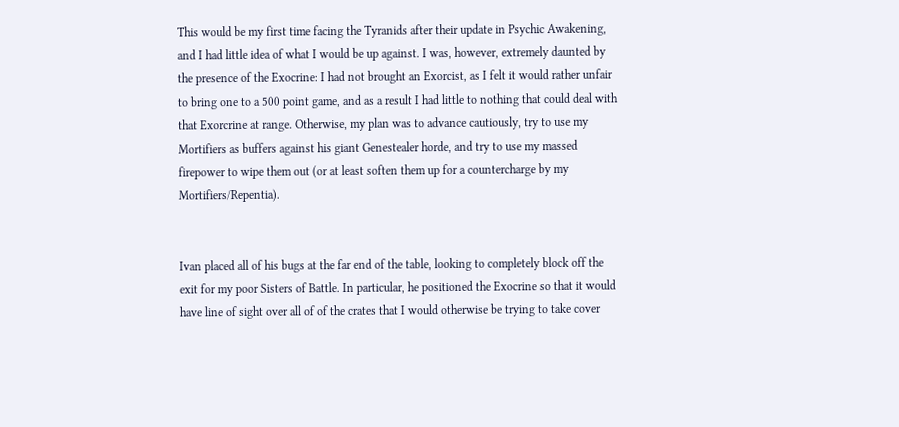This would be my first time facing the Tyranids after their update in Psychic Awakening, and I had little idea of what I would be up against. I was, however, extremely daunted by the presence of the Exocrine: I had not brought an Exorcist, as I felt it would rather unfair to bring one to a 500 point game, and as a result I had little to nothing that could deal with that Exorcrine at range. Otherwise, my plan was to advance cautiously, try to use my Mortifiers as buffers against his giant Genestealer horde, and try to use my massed firepower to wipe them out (or at least soften them up for a countercharge by my Mortifiers/Repentia).


Ivan placed all of his bugs at the far end of the table, looking to completely block off the exit for my poor Sisters of Battle. In particular, he positioned the Exocrine so that it would have line of sight over all of of the crates that I would otherwise be trying to take cover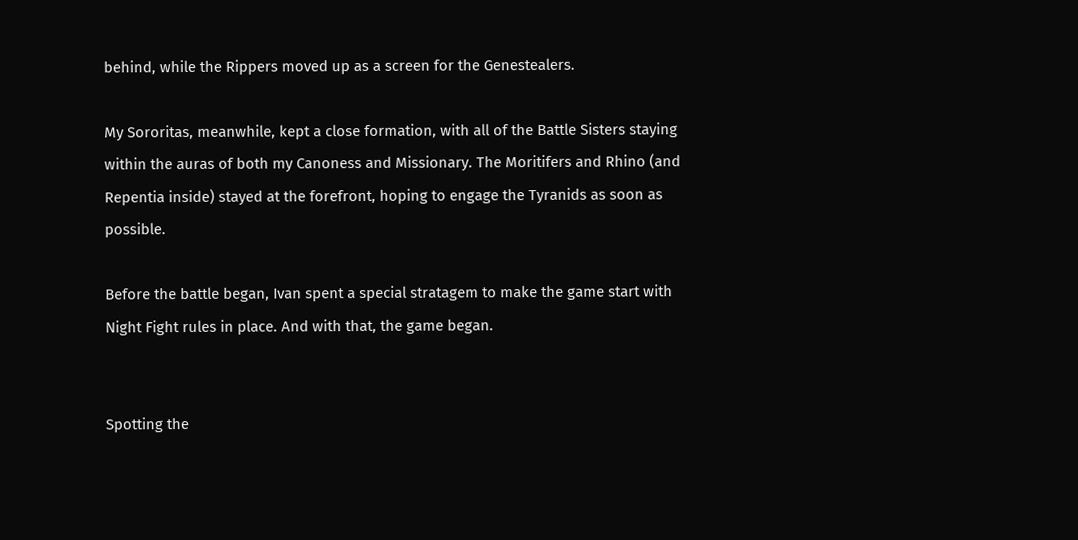behind, while the Rippers moved up as a screen for the Genestealers.

My Sororitas, meanwhile, kept a close formation, with all of the Battle Sisters staying within the auras of both my Canoness and Missionary. The Moritifers and Rhino (and Repentia inside) stayed at the forefront, hoping to engage the Tyranids as soon as possible.

Before the battle began, Ivan spent a special stratagem to make the game start with Night Fight rules in place. And with that, the game began.


Spotting the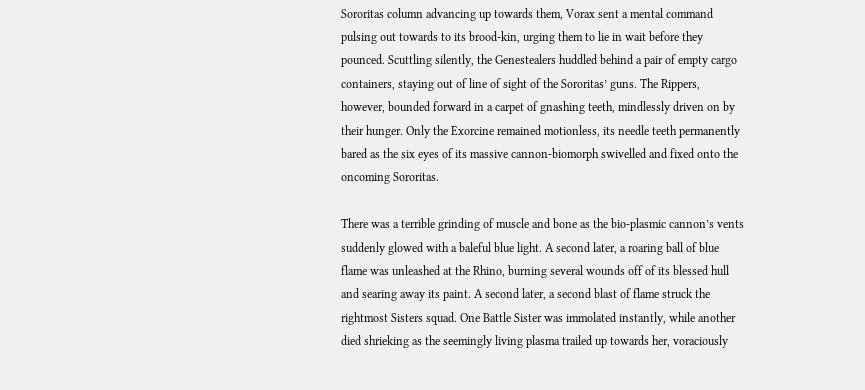Sororitas column advancing up towards them, Vorax sent a mental command pulsing out towards to its brood-kin, urging them to lie in wait before they pounced. Scuttling silently, the Genestealers huddled behind a pair of empty cargo containers, staying out of line of sight of the Sororitas’ guns. The Rippers, however, bounded forward in a carpet of gnashing teeth, mindlessly driven on by their hunger. Only the Exorcine remained motionless, its needle teeth permanently bared as the six eyes of its massive cannon-biomorph swivelled and fixed onto the oncoming Sororitas.

There was a terrible grinding of muscle and bone as the bio-plasmic cannon’s vents suddenly glowed with a baleful blue light. A second later, a roaring ball of blue flame was unleashed at the Rhino, burning several wounds off of its blessed hull and searing away its paint. A second later, a second blast of flame struck the rightmost Sisters squad. One Battle Sister was immolated instantly, while another died shrieking as the seemingly living plasma trailed up towards her, voraciously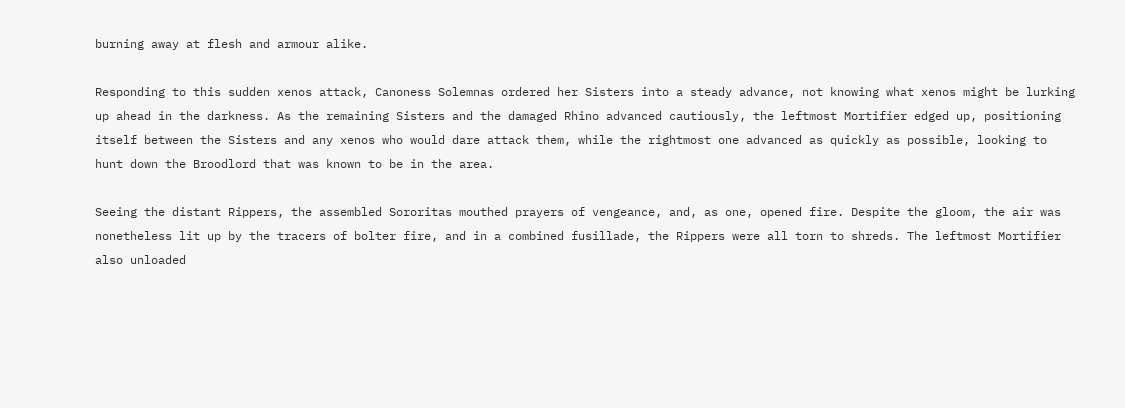burning away at flesh and armour alike.

Responding to this sudden xenos attack, Canoness Solemnas ordered her Sisters into a steady advance, not knowing what xenos might be lurking up ahead in the darkness. As the remaining Sisters and the damaged Rhino advanced cautiously, the leftmost Mortifier edged up, positioning itself between the Sisters and any xenos who would dare attack them, while the rightmost one advanced as quickly as possible, looking to hunt down the Broodlord that was known to be in the area.

Seeing the distant Rippers, the assembled Sororitas mouthed prayers of vengeance, and, as one, opened fire. Despite the gloom, the air was nonetheless lit up by the tracers of bolter fire, and in a combined fusillade, the Rippers were all torn to shreds. The leftmost Mortifier also unloaded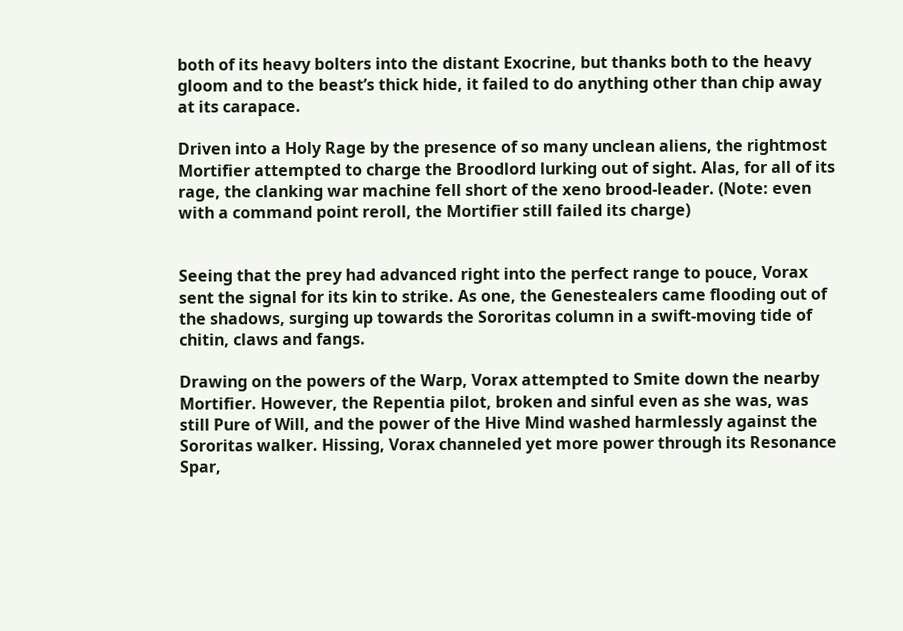both of its heavy bolters into the distant Exocrine, but thanks both to the heavy gloom and to the beast’s thick hide, it failed to do anything other than chip away at its carapace.

Driven into a Holy Rage by the presence of so many unclean aliens, the rightmost Mortifier attempted to charge the Broodlord lurking out of sight. Alas, for all of its rage, the clanking war machine fell short of the xeno brood-leader. (Note: even with a command point reroll, the Mortifier still failed its charge)


Seeing that the prey had advanced right into the perfect range to pouce, Vorax sent the signal for its kin to strike. As one, the Genestealers came flooding out of the shadows, surging up towards the Sororitas column in a swift-moving tide of chitin, claws and fangs.

Drawing on the powers of the Warp, Vorax attempted to Smite down the nearby Mortifier. However, the Repentia pilot, broken and sinful even as she was, was still Pure of Will, and the power of the Hive Mind washed harmlessly against the Sororitas walker. Hissing, Vorax channeled yet more power through its Resonance Spar,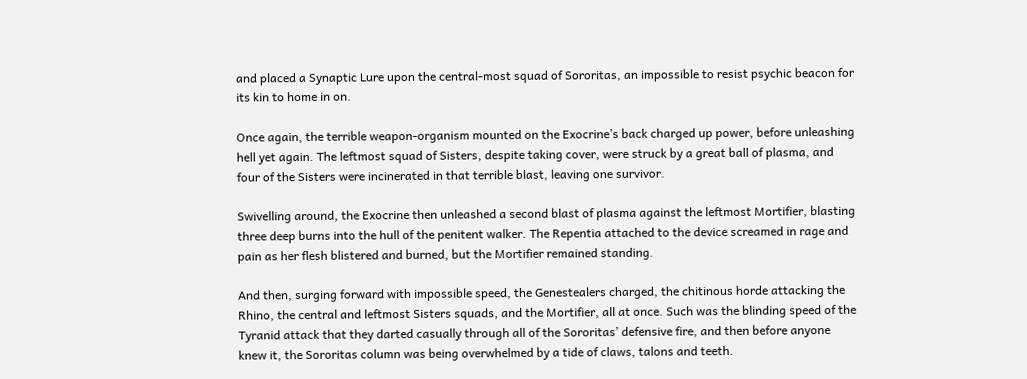and placed a Synaptic Lure upon the central-most squad of Sororitas, an impossible to resist psychic beacon for its kin to home in on.

Once again, the terrible weapon-organism mounted on the Exocrine’s back charged up power, before unleashing hell yet again. The leftmost squad of Sisters, despite taking cover, were struck by a great ball of plasma, and four of the Sisters were incinerated in that terrible blast, leaving one survivor.

Swivelling around, the Exocrine then unleashed a second blast of plasma against the leftmost Mortifier, blasting three deep burns into the hull of the penitent walker. The Repentia attached to the device screamed in rage and pain as her flesh blistered and burned, but the Mortifier remained standing.

And then, surging forward with impossible speed, the Genestealers charged, the chitinous horde attacking the Rhino, the central and leftmost Sisters squads, and the Mortifier, all at once. Such was the blinding speed of the Tyranid attack that they darted casually through all of the Sororitas’ defensive fire, and then before anyone knew it, the Sororitas column was being overwhelmed by a tide of claws, talons and teeth.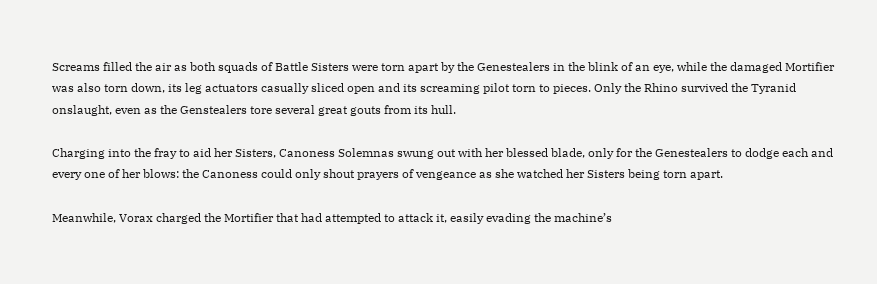Screams filled the air as both squads of Battle Sisters were torn apart by the Genestealers in the blink of an eye, while the damaged Mortifier was also torn down, its leg actuators casually sliced open and its screaming pilot torn to pieces. Only the Rhino survived the Tyranid onslaught, even as the Genstealers tore several great gouts from its hull.

Charging into the fray to aid her Sisters, Canoness Solemnas swung out with her blessed blade, only for the Genestealers to dodge each and every one of her blows: the Canoness could only shout prayers of vengeance as she watched her Sisters being torn apart.

Meanwhile, Vorax charged the Mortifier that had attempted to attack it, easily evading the machine’s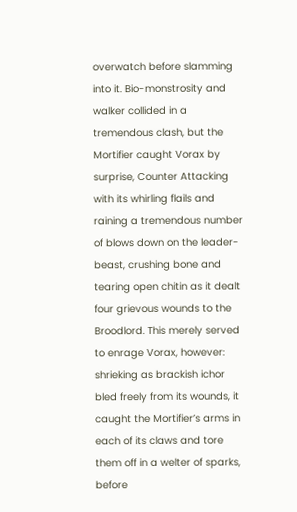overwatch before slamming into it. Bio-monstrosity and walker collided in a tremendous clash, but the Mortifier caught Vorax by surprise, Counter Attacking with its whirling flails and raining a tremendous number of blows down on the leader-beast, crushing bone and tearing open chitin as it dealt four grievous wounds to the Broodlord. This merely served to enrage Vorax, however: shrieking as brackish ichor bled freely from its wounds, it caught the Mortifier’s arms in each of its claws and tore them off in a welter of sparks, before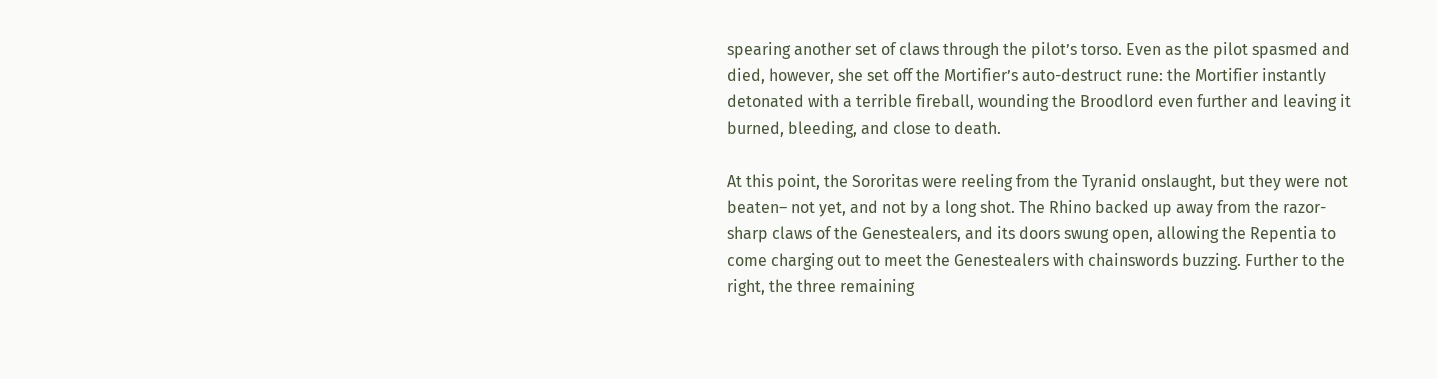spearing another set of claws through the pilot’s torso. Even as the pilot spasmed and died, however, she set off the Mortifier’s auto-destruct rune: the Mortifier instantly detonated with a terrible fireball, wounding the Broodlord even further and leaving it burned, bleeding, and close to death.

At this point, the Sororitas were reeling from the Tyranid onslaught, but they were not beaten– not yet, and not by a long shot. The Rhino backed up away from the razor-sharp claws of the Genestealers, and its doors swung open, allowing the Repentia to come charging out to meet the Genestealers with chainswords buzzing. Further to the right, the three remaining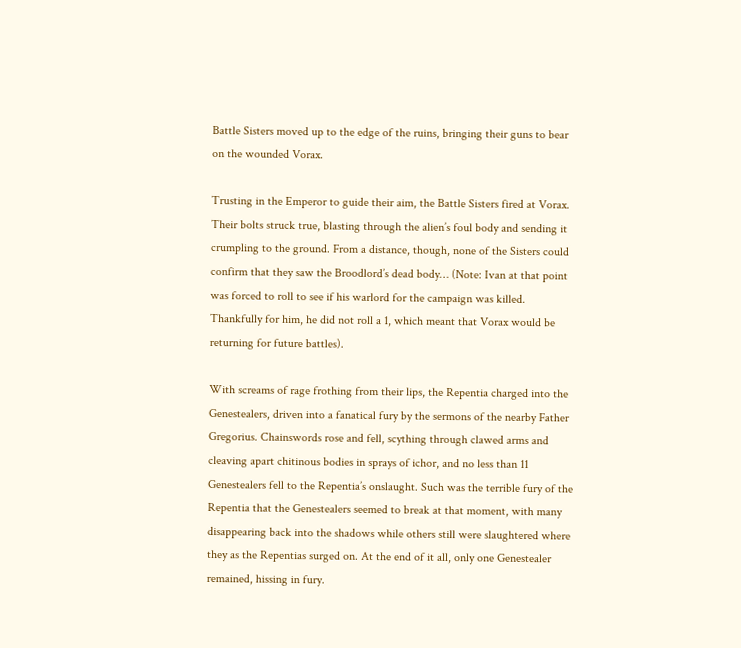Battle Sisters moved up to the edge of the ruins, bringing their guns to bear on the wounded Vorax.

Trusting in the Emperor to guide their aim, the Battle Sisters fired at Vorax. Their bolts struck true, blasting through the alien’s foul body and sending it crumpling to the ground. From a distance, though, none of the Sisters could confirm that they saw the Broodlord’s dead body… (Note: Ivan at that point was forced to roll to see if his warlord for the campaign was killed. Thankfully for him, he did not roll a 1, which meant that Vorax would be returning for future battles).

With screams of rage frothing from their lips, the Repentia charged into the Genestealers, driven into a fanatical fury by the sermons of the nearby Father Gregorius. Chainswords rose and fell, scything through clawed arms and cleaving apart chitinous bodies in sprays of ichor, and no less than 11 Genestealers fell to the Repentia’s onslaught. Such was the terrible fury of the Repentia that the Genestealers seemed to break at that moment, with many disappearing back into the shadows while others still were slaughtered where they as the Repentias surged on. At the end of it all, only one Genestealer remained, hissing in fury.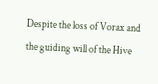Despite the loss of Vorax and the guiding will of the Hive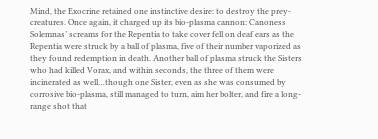Mind, the Exocrine retained one instinctive desire: to destroy the prey-creatures. Once again, it charged up its bio-plasma cannon: Canoness Solemnas’ screams for the Repentia to take cover fell on deaf ears as the Repentia were struck by a ball of plasma, five of their number vaporized as they found redemption in death. Another ball of plasma struck the Sisters who had killed Vorax, and within seconds, the three of them were incinerated as well…though one Sister, even as she was consumed by corrosive bio-plasma, still managed to turn, aim her bolter, and fire a long-range shot that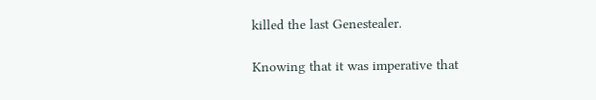killed the last Genestealer.

Knowing that it was imperative that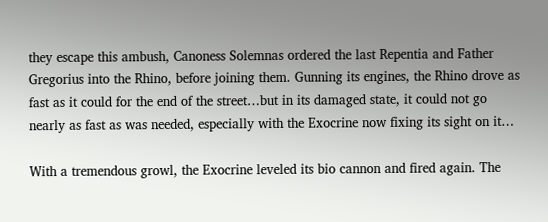they escape this ambush, Canoness Solemnas ordered the last Repentia and Father Gregorius into the Rhino, before joining them. Gunning its engines, the Rhino drove as fast as it could for the end of the street…but in its damaged state, it could not go nearly as fast as was needed, especially with the Exocrine now fixing its sight on it…

With a tremendous growl, the Exocrine leveled its bio cannon and fired again. The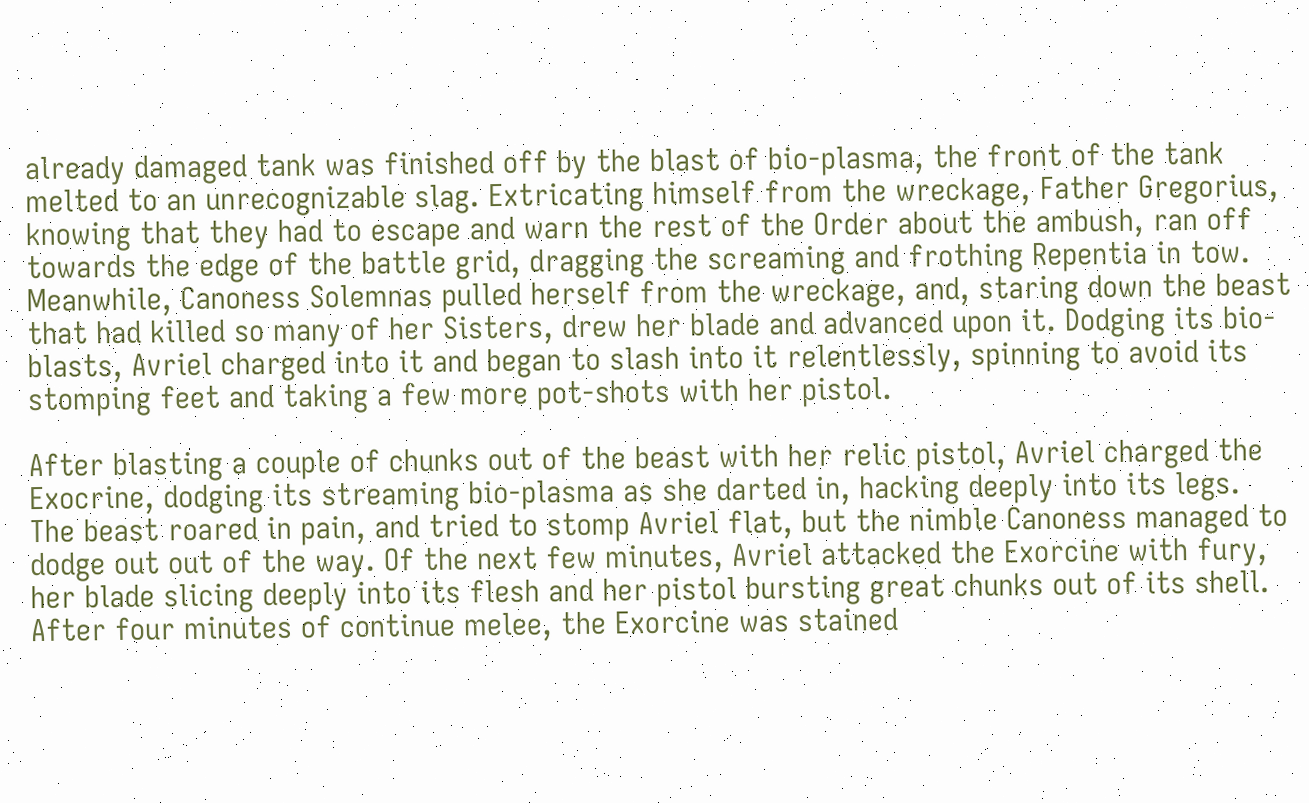already damaged tank was finished off by the blast of bio-plasma, the front of the tank melted to an unrecognizable slag. Extricating himself from the wreckage, Father Gregorius, knowing that they had to escape and warn the rest of the Order about the ambush, ran off towards the edge of the battle grid, dragging the screaming and frothing Repentia in tow. Meanwhile, Canoness Solemnas pulled herself from the wreckage, and, staring down the beast that had killed so many of her Sisters, drew her blade and advanced upon it. Dodging its bio-blasts, Avriel charged into it and began to slash into it relentlessly, spinning to avoid its stomping feet and taking a few more pot-shots with her pistol.

After blasting a couple of chunks out of the beast with her relic pistol, Avriel charged the Exocrine, dodging its streaming bio-plasma as she darted in, hacking deeply into its legs. The beast roared in pain, and tried to stomp Avriel flat, but the nimble Canoness managed to dodge out out of the way. Of the next few minutes, Avriel attacked the Exorcine with fury, her blade slicing deeply into its flesh and her pistol bursting great chunks out of its shell. After four minutes of continue melee, the Exorcine was stained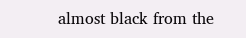almost black from the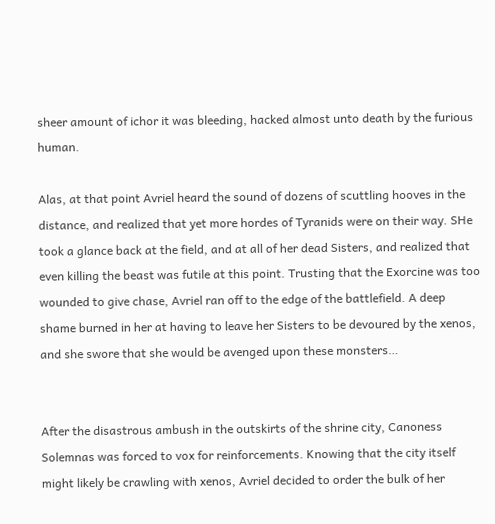sheer amount of ichor it was bleeding, hacked almost unto death by the furious human.

Alas, at that point Avriel heard the sound of dozens of scuttling hooves in the distance, and realized that yet more hordes of Tyranids were on their way. SHe took a glance back at the field, and at all of her dead Sisters, and realized that even killing the beast was futile at this point. Trusting that the Exorcine was too wounded to give chase, Avriel ran off to the edge of the battlefield. A deep shame burned in her at having to leave her Sisters to be devoured by the xenos, and she swore that she would be avenged upon these monsters…


After the disastrous ambush in the outskirts of the shrine city, Canoness Solemnas was forced to vox for reinforcements. Knowing that the city itself might likely be crawling with xenos, Avriel decided to order the bulk of her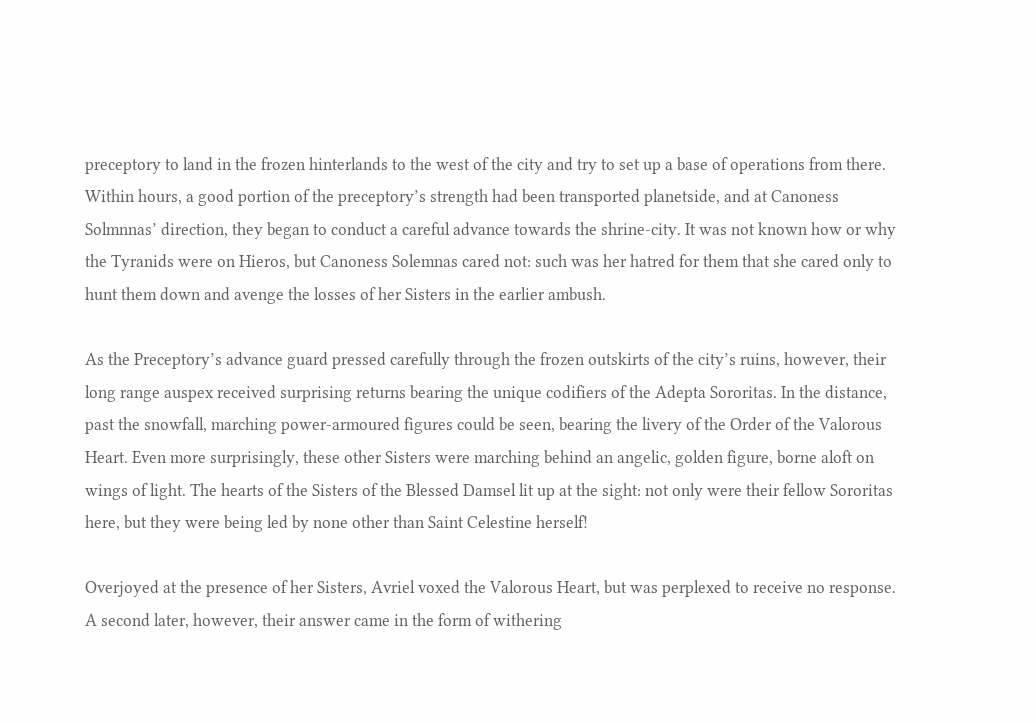preceptory to land in the frozen hinterlands to the west of the city and try to set up a base of operations from there. Within hours, a good portion of the preceptory’s strength had been transported planetside, and at Canoness Solmnnas’ direction, they began to conduct a careful advance towards the shrine-city. It was not known how or why the Tyranids were on Hieros, but Canoness Solemnas cared not: such was her hatred for them that she cared only to hunt them down and avenge the losses of her Sisters in the earlier ambush.

As the Preceptory’s advance guard pressed carefully through the frozen outskirts of the city’s ruins, however, their long range auspex received surprising returns bearing the unique codifiers of the Adepta Sororitas. In the distance, past the snowfall, marching power-armoured figures could be seen, bearing the livery of the Order of the Valorous Heart. Even more surprisingly, these other Sisters were marching behind an angelic, golden figure, borne aloft on wings of light. The hearts of the Sisters of the Blessed Damsel lit up at the sight: not only were their fellow Sororitas here, but they were being led by none other than Saint Celestine herself!

Overjoyed at the presence of her Sisters, Avriel voxed the Valorous Heart, but was perplexed to receive no response. A second later, however, their answer came in the form of withering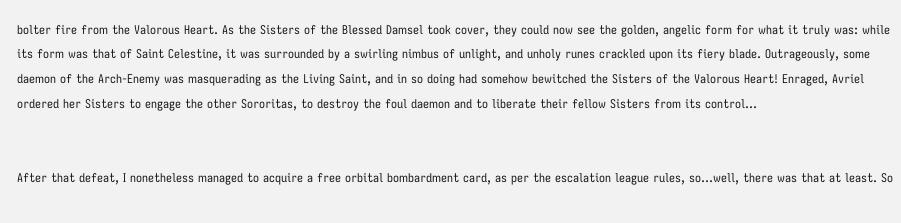bolter fire from the Valorous Heart. As the Sisters of the Blessed Damsel took cover, they could now see the golden, angelic form for what it truly was: while its form was that of Saint Celestine, it was surrounded by a swirling nimbus of unlight, and unholy runes crackled upon its fiery blade. Outrageously, some daemon of the Arch-Enemy was masquerading as the Living Saint, and in so doing had somehow bewitched the Sisters of the Valorous Heart! Enraged, Avriel ordered her Sisters to engage the other Sororitas, to destroy the foul daemon and to liberate their fellow Sisters from its control…


After that defeat, I nonetheless managed to acquire a free orbital bombardment card, as per the escalation league rules, so…well, there was that at least. So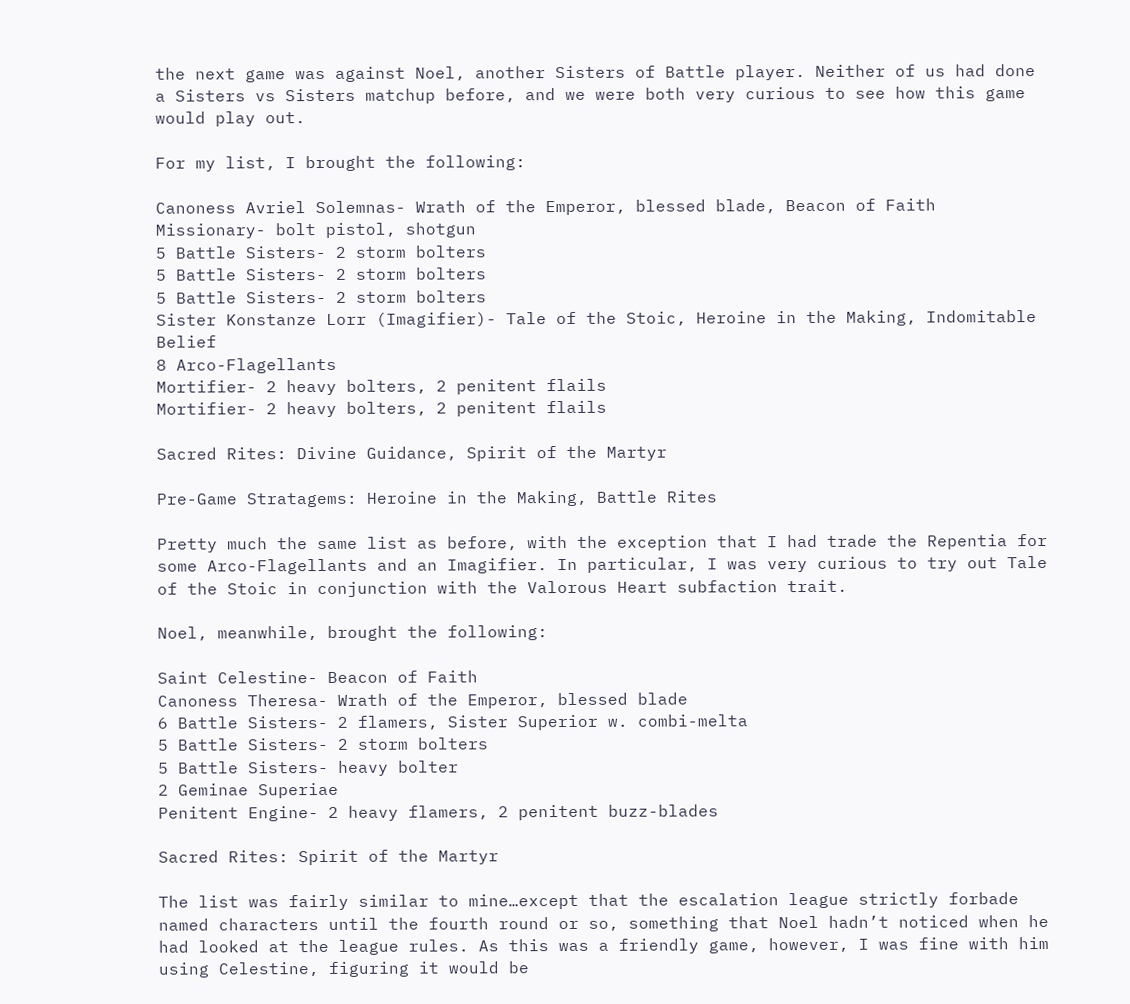the next game was against Noel, another Sisters of Battle player. Neither of us had done a Sisters vs Sisters matchup before, and we were both very curious to see how this game would play out.

For my list, I brought the following:

Canoness Avriel Solemnas- Wrath of the Emperor, blessed blade, Beacon of Faith
Missionary- bolt pistol, shotgun
5 Battle Sisters- 2 storm bolters
5 Battle Sisters- 2 storm bolters
5 Battle Sisters- 2 storm bolters
Sister Konstanze Lorr (Imagifier)- Tale of the Stoic, Heroine in the Making, Indomitable Belief
8 Arco-Flagellants
Mortifier- 2 heavy bolters, 2 penitent flails
Mortifier- 2 heavy bolters, 2 penitent flails

Sacred Rites: Divine Guidance, Spirit of the Martyr

Pre-Game Stratagems: Heroine in the Making, Battle Rites

Pretty much the same list as before, with the exception that I had trade the Repentia for some Arco-Flagellants and an Imagifier. In particular, I was very curious to try out Tale of the Stoic in conjunction with the Valorous Heart subfaction trait.

Noel, meanwhile, brought the following:

Saint Celestine- Beacon of Faith
Canoness Theresa- Wrath of the Emperor, blessed blade
6 Battle Sisters- 2 flamers, Sister Superior w. combi-melta
5 Battle Sisters- 2 storm bolters
5 Battle Sisters- heavy bolter
2 Geminae Superiae
Penitent Engine- 2 heavy flamers, 2 penitent buzz-blades

Sacred Rites: Spirit of the Martyr

The list was fairly similar to mine…except that the escalation league strictly forbade named characters until the fourth round or so, something that Noel hadn’t noticed when he had looked at the league rules. As this was a friendly game, however, I was fine with him using Celestine, figuring it would be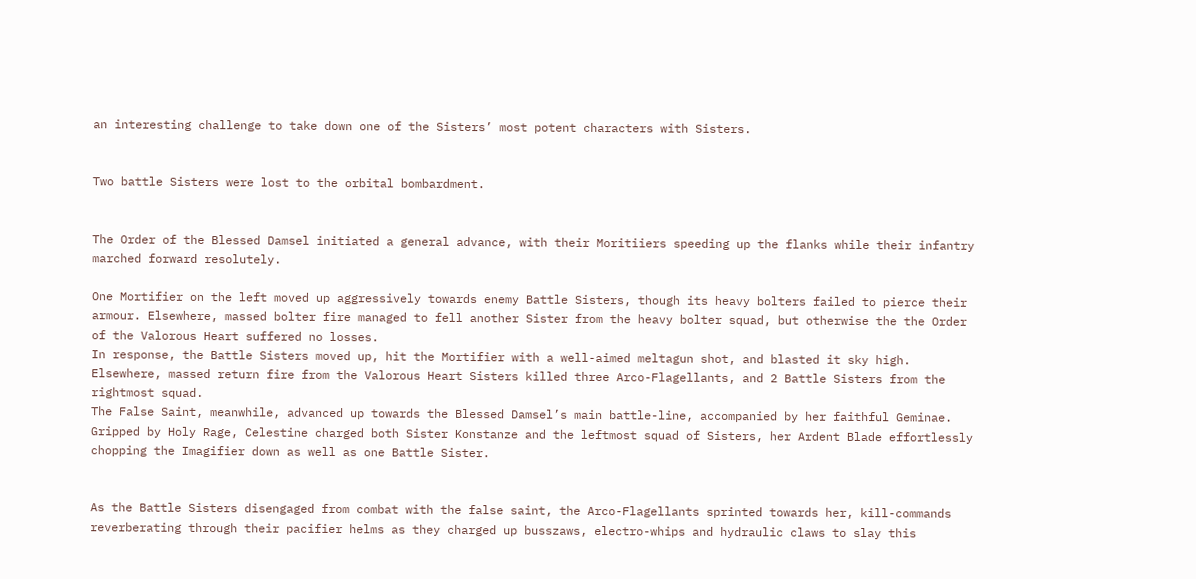an interesting challenge to take down one of the Sisters’ most potent characters with Sisters.


Two battle Sisters were lost to the orbital bombardment.


The Order of the Blessed Damsel initiated a general advance, with their Moritiiers speeding up the flanks while their infantry marched forward resolutely.

One Mortifier on the left moved up aggressively towards enemy Battle Sisters, though its heavy bolters failed to pierce their armour. Elsewhere, massed bolter fire managed to fell another Sister from the heavy bolter squad, but otherwise the the Order of the Valorous Heart suffered no losses.
In response, the Battle Sisters moved up, hit the Mortifier with a well-aimed meltagun shot, and blasted it sky high. Elsewhere, massed return fire from the Valorous Heart Sisters killed three Arco-Flagellants, and 2 Battle Sisters from the rightmost squad.
The False Saint, meanwhile, advanced up towards the Blessed Damsel’s main battle-line, accompanied by her faithful Geminae. Gripped by Holy Rage, Celestine charged both Sister Konstanze and the leftmost squad of Sisters, her Ardent Blade effortlessly chopping the Imagifier down as well as one Battle Sister.


As the Battle Sisters disengaged from combat with the false saint, the Arco-Flagellants sprinted towards her, kill-commands reverberating through their pacifier helms as they charged up busszaws, electro-whips and hydraulic claws to slay this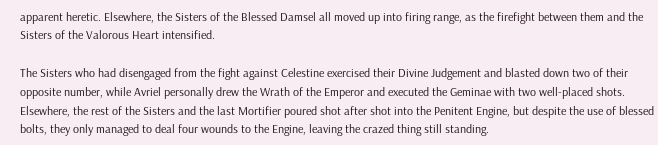apparent heretic. Elsewhere, the Sisters of the Blessed Damsel all moved up into firing range, as the firefight between them and the Sisters of the Valorous Heart intensified.

The Sisters who had disengaged from the fight against Celestine exercised their Divine Judgement and blasted down two of their opposite number, while Avriel personally drew the Wrath of the Emperor and executed the Geminae with two well-placed shots. Elsewhere, the rest of the Sisters and the last Mortifier poured shot after shot into the Penitent Engine, but despite the use of blessed bolts, they only managed to deal four wounds to the Engine, leaving the crazed thing still standing.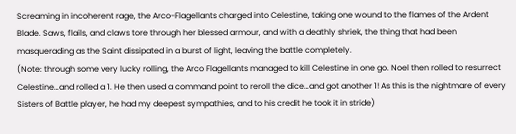Screaming in incoherent rage, the Arco-Flagellants charged into Celestine, taking one wound to the flames of the Ardent Blade. Saws, flails, and claws tore through her blessed armour, and with a deathly shriek, the thing that had been masquerading as the Saint dissipated in a burst of light, leaving the battle completely.
(Note: through some very lucky rolling, the Arco Flagellants managed to kill Celestine in one go. Noel then rolled to resurrect Celestine…and rolled a 1. He then used a command point to reroll the dice…and got another 1! As this is the nightmare of every Sisters of Battle player, he had my deepest sympathies, and to his credit he took it in stride)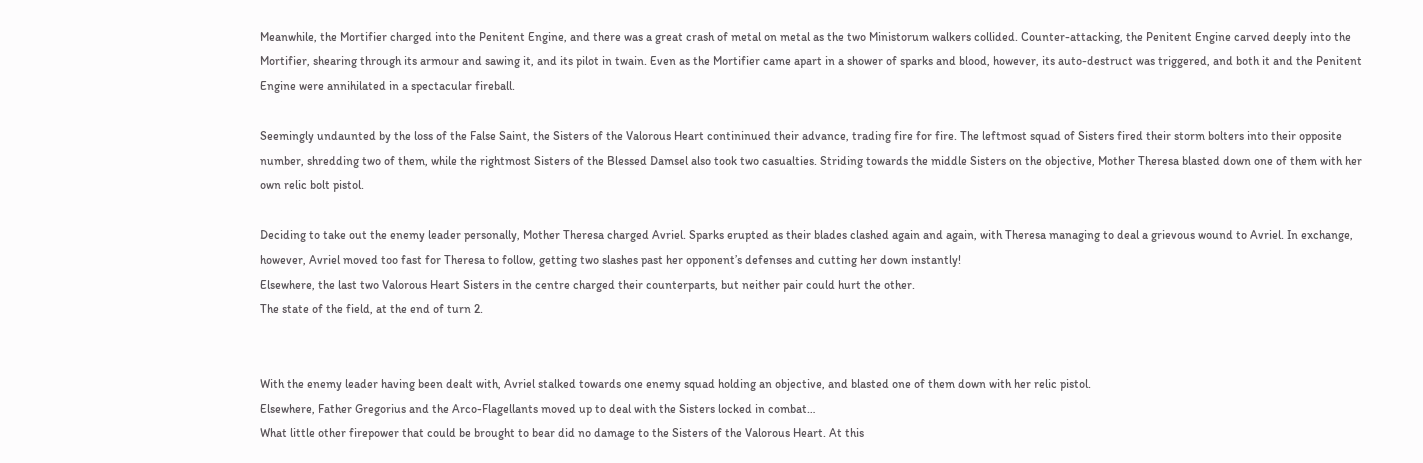Meanwhile, the Mortifier charged into the Penitent Engine, and there was a great crash of metal on metal as the two Ministorum walkers collided. Counter-attacking, the Penitent Engine carved deeply into the Mortifier, shearing through its armour and sawing it, and its pilot in twain. Even as the Mortifier came apart in a shower of sparks and blood, however, its auto-destruct was triggered, and both it and the Penitent Engine were annihilated in a spectacular fireball.

Seemingly undaunted by the loss of the False Saint, the Sisters of the Valorous Heart contininued their advance, trading fire for fire. The leftmost squad of Sisters fired their storm bolters into their opposite number, shredding two of them, while the rightmost Sisters of the Blessed Damsel also took two casualties. Striding towards the middle Sisters on the objective, Mother Theresa blasted down one of them with her own relic bolt pistol.

Deciding to take out the enemy leader personally, Mother Theresa charged Avriel. Sparks erupted as their blades clashed again and again, with Theresa managing to deal a grievous wound to Avriel. In exchange, however, Avriel moved too fast for Theresa to follow, getting two slashes past her opponent’s defenses and cutting her down instantly!
Elsewhere, the last two Valorous Heart Sisters in the centre charged their counterparts, but neither pair could hurt the other.
The state of the field, at the end of turn 2.


With the enemy leader having been dealt with, Avriel stalked towards one enemy squad holding an objective, and blasted one of them down with her relic pistol.
Elsewhere, Father Gregorius and the Arco-Flagellants moved up to deal with the Sisters locked in combat…
What little other firepower that could be brought to bear did no damage to the Sisters of the Valorous Heart. At this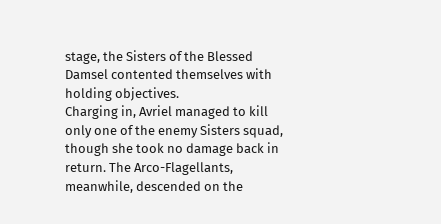stage, the Sisters of the Blessed Damsel contented themselves with holding objectives.
Charging in, Avriel managed to kill only one of the enemy Sisters squad, though she took no damage back in return. The Arco-Flagellants, meanwhile, descended on the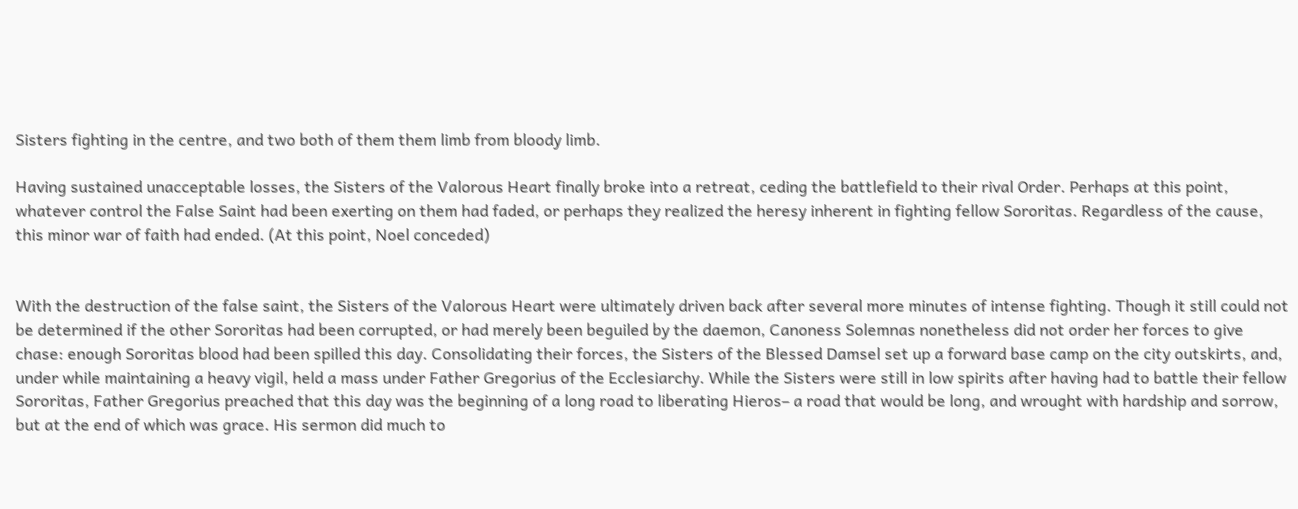Sisters fighting in the centre, and two both of them them limb from bloody limb.

Having sustained unacceptable losses, the Sisters of the Valorous Heart finally broke into a retreat, ceding the battlefield to their rival Order. Perhaps at this point, whatever control the False Saint had been exerting on them had faded, or perhaps they realized the heresy inherent in fighting fellow Sororitas. Regardless of the cause, this minor war of faith had ended. (At this point, Noel conceded)


With the destruction of the false saint, the Sisters of the Valorous Heart were ultimately driven back after several more minutes of intense fighting. Though it still could not be determined if the other Sororitas had been corrupted, or had merely been beguiled by the daemon, Canoness Solemnas nonetheless did not order her forces to give chase: enough Sororitas blood had been spilled this day. Consolidating their forces, the Sisters of the Blessed Damsel set up a forward base camp on the city outskirts, and, under while maintaining a heavy vigil, held a mass under Father Gregorius of the Ecclesiarchy. While the Sisters were still in low spirits after having had to battle their fellow Sororitas, Father Gregorius preached that this day was the beginning of a long road to liberating Hieros– a road that would be long, and wrought with hardship and sorrow, but at the end of which was grace. His sermon did much to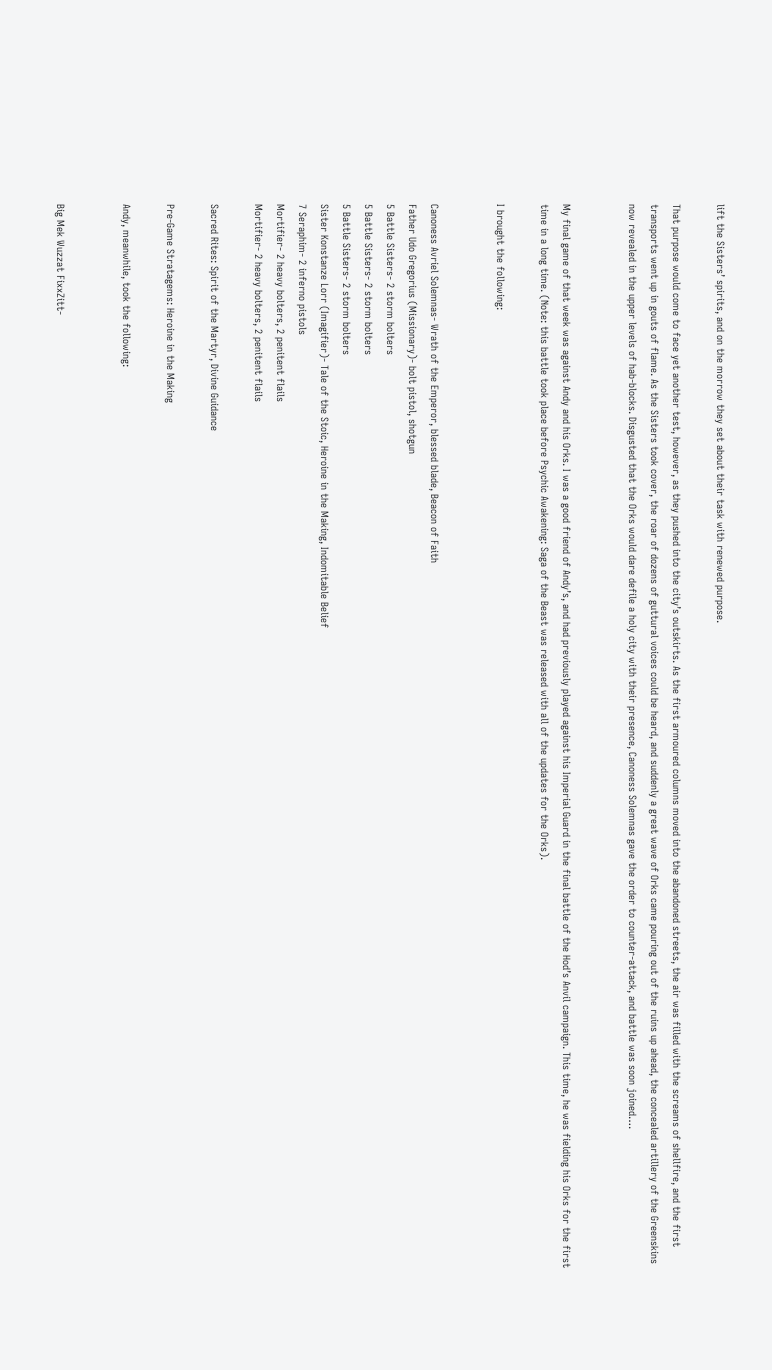lift the Sisters’ spirits, and on the morrow they set about their task with renewed purpose.

That purpose would come to face yet another test, however, as they pushed into the city’s outskirts. As the first armoured columns moved into the abandoned streets, the air was filled with the screams of shellfire, and the first transports went up in gouts of flame. As the Sisters took cover, the roar of dozens of guttural voices could be heard, and suddenly a great wave of Orks came pouring out of the ruins up ahead, the concealed artillery of the Greenskins now revealed in the upper levels of hab-blocks. Disgusted that the Orks would dare defile a holy city with their presence, Canoness Solemnas gave the order to counter-attack, and battle was soon joined….


My final game of that week was against Andy and his Orks. I was a good friend of Andy’s, and had previously played against his Imperial Guard in the final battle of the Hod’s Anvil campaign. This time, he was fielding his Orks for the first time in a long time. (Note: this battle took place before Psychic Awakening: Saga of the Beast was released with all of the updates for the Orks).

I brought the following:


Canoness Avriel Solemnas- Wrath of the Emperor, blessed blade, Beacon of Faith
Father Udo Gregorius (Missionary)- bolt pistol, shotgun
5 Battle Sisters- 2 storm bolters
5 Battle Sisters- 2 storm bolters
5 Battle Sisters- 2 storm bolters
Sister Konstanze Lorr (Imagifier)- Tale of the Stoic, Heroine in the Making, Indomitable Belief
7 Seraphim- 2 inferno pistols
Mortifier- 2 heavy bolters, 2 penitent flails
Mortifier- 2 heavy bolters, 2 penitent flails

Sacred Rites: Spirit of the Martyr, Divine Guidance

Pre-Game Stratagems: Heroine in the Making

Andy, meanwhile, took the following:


Big Mek Wuzzat FixxZitt-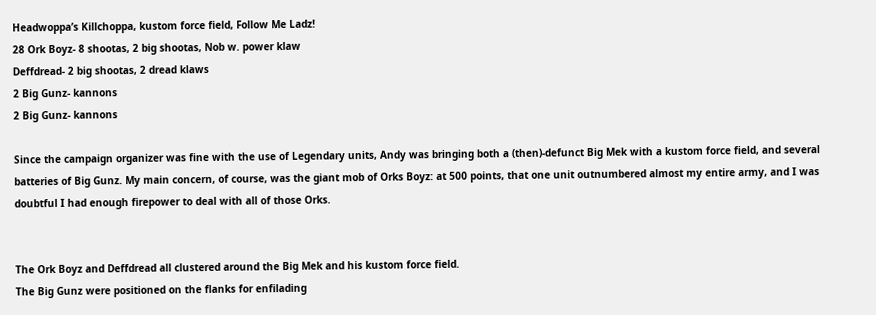Headwoppa’s Killchoppa, kustom force field, Follow Me Ladz!
28 Ork Boyz- 8 shootas, 2 big shootas, Nob w. power klaw
Deffdread- 2 big shootas, 2 dread klaws
2 Big Gunz- kannons
2 Big Gunz- kannons

Since the campaign organizer was fine with the use of Legendary units, Andy was bringing both a (then)-defunct Big Mek with a kustom force field, and several batteries of Big Gunz. My main concern, of course, was the giant mob of Orks Boyz: at 500 points, that one unit outnumbered almost my entire army, and I was doubtful I had enough firepower to deal with all of those Orks.


The Ork Boyz and Deffdread all clustered around the Big Mek and his kustom force field.
The Big Gunz were positioned on the flanks for enfilading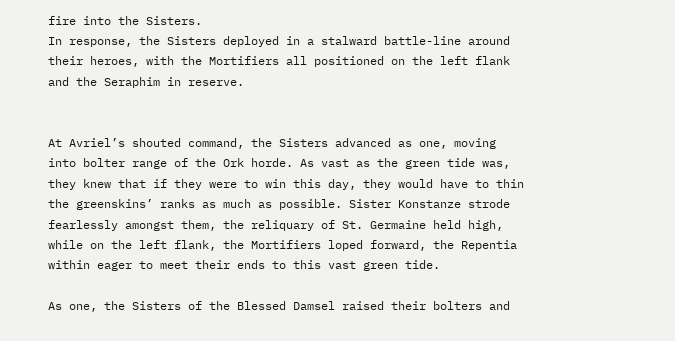fire into the Sisters.
In response, the Sisters deployed in a stalward battle-line around their heroes, with the Mortifiers all positioned on the left flank and the Seraphim in reserve.


At Avriel’s shouted command, the Sisters advanced as one, moving into bolter range of the Ork horde. As vast as the green tide was, they knew that if they were to win this day, they would have to thin the greenskins’ ranks as much as possible. Sister Konstanze strode fearlessly amongst them, the reliquary of St. Germaine held high, while on the left flank, the Mortifiers loped forward, the Repentia within eager to meet their ends to this vast green tide.

As one, the Sisters of the Blessed Damsel raised their bolters and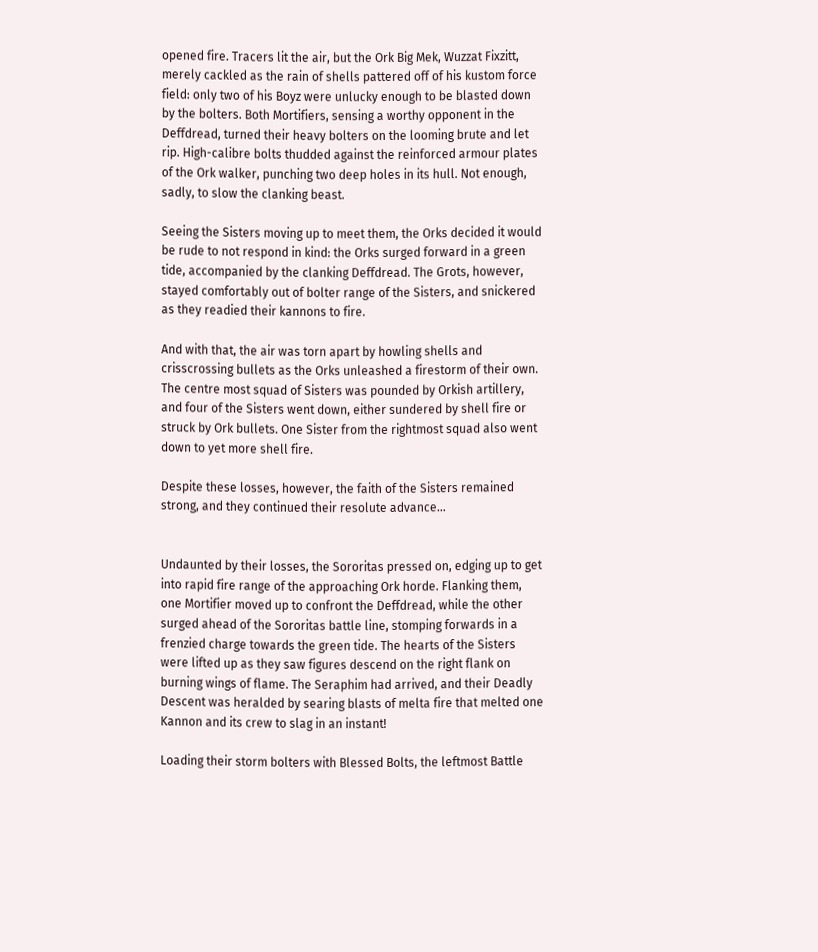opened fire. Tracers lit the air, but the Ork Big Mek, Wuzzat Fixzitt, merely cackled as the rain of shells pattered off of his kustom force field: only two of his Boyz were unlucky enough to be blasted down by the bolters. Both Mortifiers, sensing a worthy opponent in the Deffdread, turned their heavy bolters on the looming brute and let rip. High-calibre bolts thudded against the reinforced armour plates of the Ork walker, punching two deep holes in its hull. Not enough, sadly, to slow the clanking beast.

Seeing the Sisters moving up to meet them, the Orks decided it would be rude to not respond in kind: the Orks surged forward in a green tide, accompanied by the clanking Deffdread. The Grots, however, stayed comfortably out of bolter range of the Sisters, and snickered as they readied their kannons to fire.

And with that, the air was torn apart by howling shells and crisscrossing bullets as the Orks unleashed a firestorm of their own. The centre most squad of Sisters was pounded by Orkish artillery, and four of the Sisters went down, either sundered by shell fire or struck by Ork bullets. One Sister from the rightmost squad also went down to yet more shell fire.

Despite these losses, however, the faith of the Sisters remained strong, and they continued their resolute advance…


Undaunted by their losses, the Sororitas pressed on, edging up to get into rapid fire range of the approaching Ork horde. Flanking them, one Mortifier moved up to confront the Deffdread, while the other surged ahead of the Sororitas battle line, stomping forwards in a frenzied charge towards the green tide. The hearts of the Sisters were lifted up as they saw figures descend on the right flank on burning wings of flame. The Seraphim had arrived, and their Deadly Descent was heralded by searing blasts of melta fire that melted one Kannon and its crew to slag in an instant!

Loading their storm bolters with Blessed Bolts, the leftmost Battle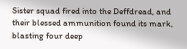Sister squad fired into the Deffdread, and their blessed ammunition found its mark, blasting four deep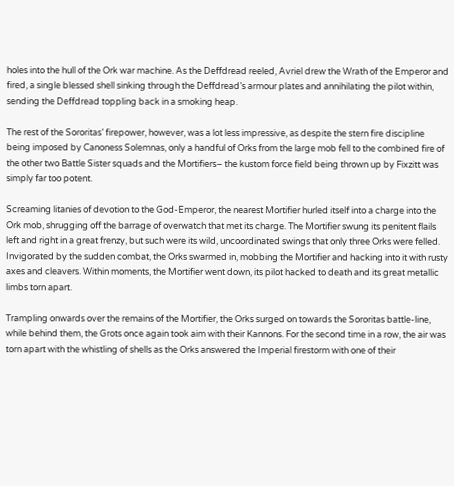holes into the hull of the Ork war machine. As the Deffdread reeled, Avriel drew the Wrath of the Emperor and fired, a single blessed shell sinking through the Deffdread’s armour plates and annihilating the pilot within, sending the Deffdread toppling back in a smoking heap.

The rest of the Sororitas’ firepower, however, was a lot less impressive, as despite the stern fire discipline being imposed by Canoness Solemnas, only a handful of Orks from the large mob fell to the combined fire of the other two Battle Sister squads and the Mortifiers– the kustom force field being thrown up by Fixzitt was simply far too potent.

Screaming litanies of devotion to the God-Emperor, the nearest Mortifier hurled itself into a charge into the Ork mob, shrugging off the barrage of overwatch that met its charge. The Mortifier swung its penitent flails left and right in a great frenzy, but such were its wild, uncoordinated swings that only three Orks were felled. Invigorated by the sudden combat, the Orks swarmed in, mobbing the Mortifier and hacking into it with rusty axes and cleavers. Within moments, the Mortifier went down, its pilot hacked to death and its great metallic limbs torn apart.

Trampling onwards over the remains of the Mortifier, the Orks surged on towards the Sororitas battle-line, while behind them, the Grots once again took aim with their Kannons. For the second time in a row, the air was torn apart with the whistling of shells as the Orks answered the Imperial firestorm with one of their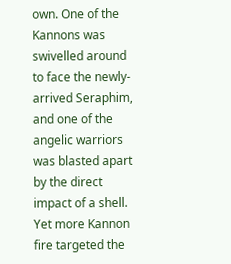own. One of the Kannons was swivelled around to face the newly-arrived Seraphim, and one of the angelic warriors was blasted apart by the direct impact of a shell. Yet more Kannon fire targeted the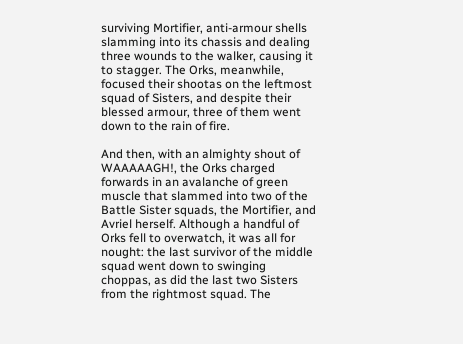surviving Mortifier, anti-armour shells slamming into its chassis and dealing three wounds to the walker, causing it to stagger. The Orks, meanwhile, focused their shootas on the leftmost squad of Sisters, and despite their blessed armour, three of them went down to the rain of fire.

And then, with an almighty shout of WAAAAAGH!, the Orks charged forwards in an avalanche of green muscle that slammed into two of the Battle Sister squads, the Mortifier, and Avriel herself. Although a handful of Orks fell to overwatch, it was all for nought: the last survivor of the middle squad went down to swinging choppas, as did the last two Sisters from the rightmost squad. The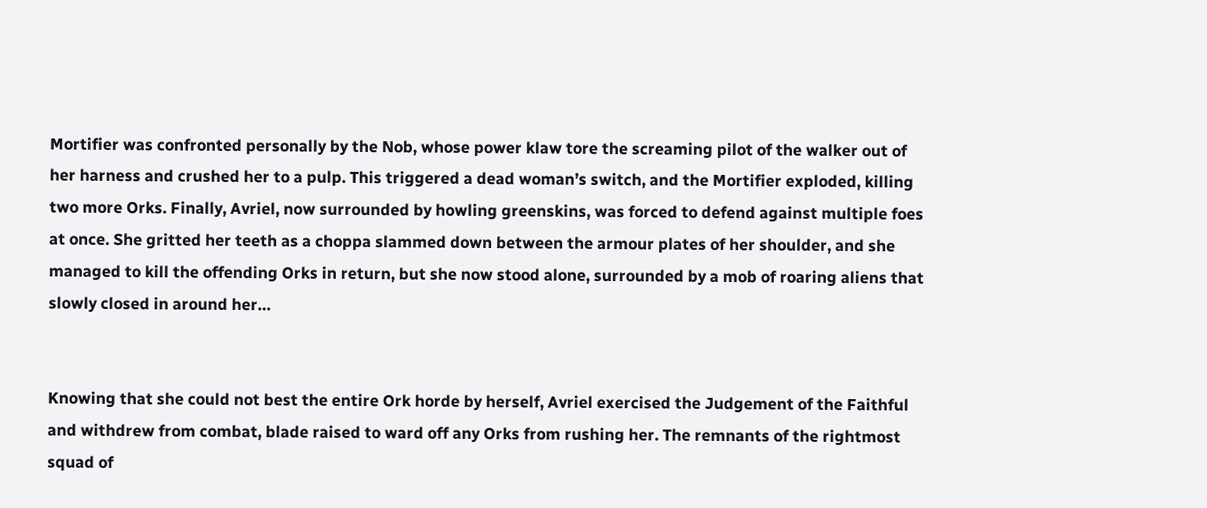Mortifier was confronted personally by the Nob, whose power klaw tore the screaming pilot of the walker out of her harness and crushed her to a pulp. This triggered a dead woman’s switch, and the Mortifier exploded, killing two more Orks. Finally, Avriel, now surrounded by howling greenskins, was forced to defend against multiple foes at once. She gritted her teeth as a choppa slammed down between the armour plates of her shoulder, and she managed to kill the offending Orks in return, but she now stood alone, surrounded by a mob of roaring aliens that slowly closed in around her…


Knowing that she could not best the entire Ork horde by herself, Avriel exercised the Judgement of the Faithful and withdrew from combat, blade raised to ward off any Orks from rushing her. The remnants of the rightmost squad of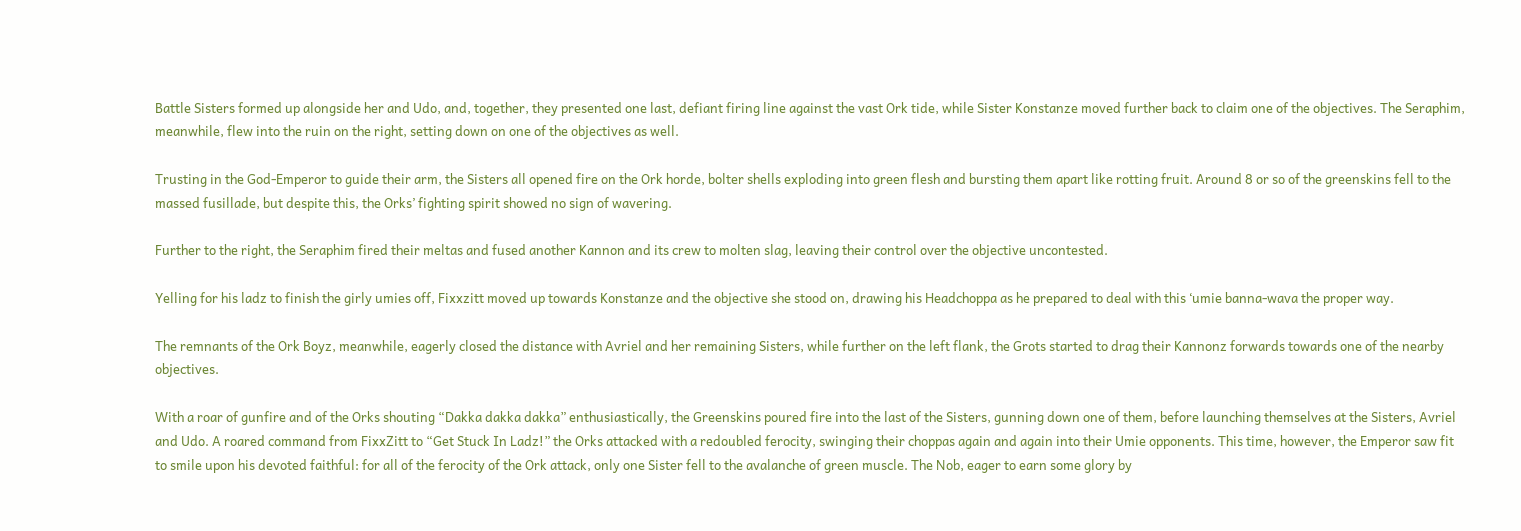Battle Sisters formed up alongside her and Udo, and, together, they presented one last, defiant firing line against the vast Ork tide, while Sister Konstanze moved further back to claim one of the objectives. The Seraphim, meanwhile, flew into the ruin on the right, setting down on one of the objectives as well.

Trusting in the God-Emperor to guide their arm, the Sisters all opened fire on the Ork horde, bolter shells exploding into green flesh and bursting them apart like rotting fruit. Around 8 or so of the greenskins fell to the massed fusillade, but despite this, the Orks’ fighting spirit showed no sign of wavering.

Further to the right, the Seraphim fired their meltas and fused another Kannon and its crew to molten slag, leaving their control over the objective uncontested.

Yelling for his ladz to finish the girly umies off, Fixxzitt moved up towards Konstanze and the objective she stood on, drawing his Headchoppa as he prepared to deal with this ‘umie banna-wava the proper way.

The remnants of the Ork Boyz, meanwhile, eagerly closed the distance with Avriel and her remaining Sisters, while further on the left flank, the Grots started to drag their Kannonz forwards towards one of the nearby objectives.

With a roar of gunfire and of the Orks shouting “Dakka dakka dakka” enthusiastically, the Greenskins poured fire into the last of the Sisters, gunning down one of them, before launching themselves at the Sisters, Avriel and Udo. A roared command from FixxZitt to “Get Stuck In Ladz!” the Orks attacked with a redoubled ferocity, swinging their choppas again and again into their Umie opponents. This time, however, the Emperor saw fit to smile upon his devoted faithful: for all of the ferocity of the Ork attack, only one Sister fell to the avalanche of green muscle. The Nob, eager to earn some glory by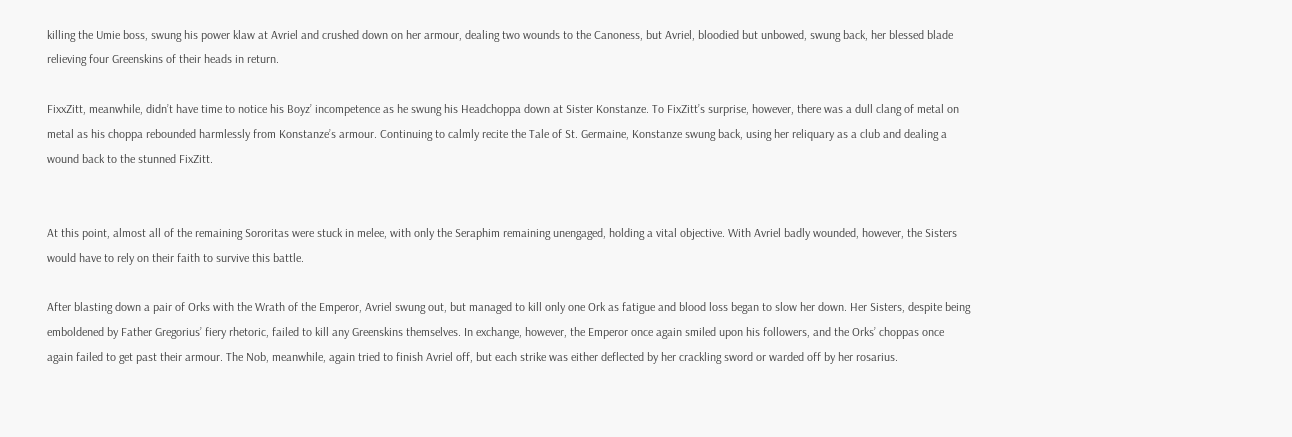killing the Umie boss, swung his power klaw at Avriel and crushed down on her armour, dealing two wounds to the Canoness, but Avriel, bloodied but unbowed, swung back, her blessed blade relieving four Greenskins of their heads in return.

FixxZitt, meanwhile, didn’t have time to notice his Boyz’ incompetence as he swung his Headchoppa down at Sister Konstanze. To FixZitt’s surprise, however, there was a dull clang of metal on metal as his choppa rebounded harmlessly from Konstanze’s armour. Continuing to calmly recite the Tale of St. Germaine, Konstanze swung back, using her reliquary as a club and dealing a wound back to the stunned FixZitt.


At this point, almost all of the remaining Sororitas were stuck in melee, with only the Seraphim remaining unengaged, holding a vital objective. With Avriel badly wounded, however, the Sisters would have to rely on their faith to survive this battle.

After blasting down a pair of Orks with the Wrath of the Emperor, Avriel swung out, but managed to kill only one Ork as fatigue and blood loss began to slow her down. Her Sisters, despite being emboldened by Father Gregorius’ fiery rhetoric, failed to kill any Greenskins themselves. In exchange, however, the Emperor once again smiled upon his followers, and the Orks’ choppas once again failed to get past their armour. The Nob, meanwhile, again tried to finish Avriel off, but each strike was either deflected by her crackling sword or warded off by her rosarius.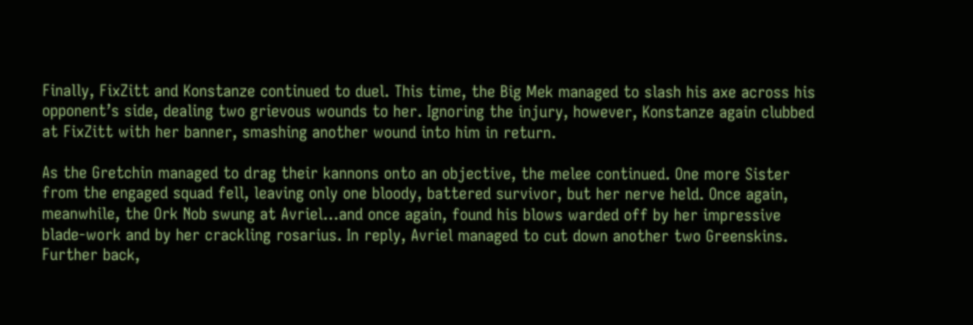Finally, FixZitt and Konstanze continued to duel. This time, the Big Mek managed to slash his axe across his opponent’s side, dealing two grievous wounds to her. Ignoring the injury, however, Konstanze again clubbed at FixZitt with her banner, smashing another wound into him in return.

As the Gretchin managed to drag their kannons onto an objective, the melee continued. One more Sister from the engaged squad fell, leaving only one bloody, battered survivor, but her nerve held. Once again, meanwhile, the Ork Nob swung at Avriel…and once again, found his blows warded off by her impressive blade-work and by her crackling rosarius. In reply, Avriel managed to cut down another two Greenskins. Further back,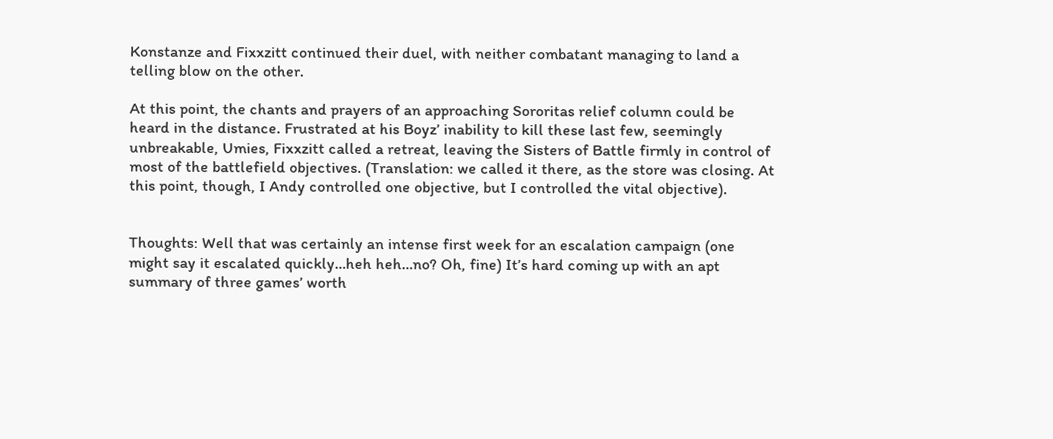Konstanze and Fixxzitt continued their duel, with neither combatant managing to land a telling blow on the other.

At this point, the chants and prayers of an approaching Sororitas relief column could be heard in the distance. Frustrated at his Boyz’ inability to kill these last few, seemingly unbreakable, Umies, Fixxzitt called a retreat, leaving the Sisters of Battle firmly in control of most of the battlefield objectives. (Translation: we called it there, as the store was closing. At this point, though, I Andy controlled one objective, but I controlled the vital objective).


Thoughts: Well that was certainly an intense first week for an escalation campaign (one might say it escalated quickly…heh heh…no? Oh, fine) It’s hard coming up with an apt summary of three games’ worth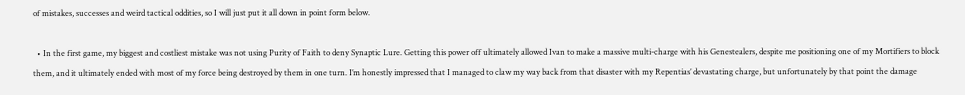of mistakes, successes and weird tactical oddities, so I will just put it all down in point form below.

  • In the first game, my biggest and costliest mistake was not using Purity of Faith to deny Synaptic Lure. Getting this power off ultimately allowed Ivan to make a massive multi-charge with his Genestealers, despite me positioning one of my Mortifiers to block them, and it ultimately ended with most of my force being destroyed by them in one turn. I’m honestly impressed that I managed to claw my way back from that disaster with my Repentias’ devastating charge, but unfortunately by that point the damage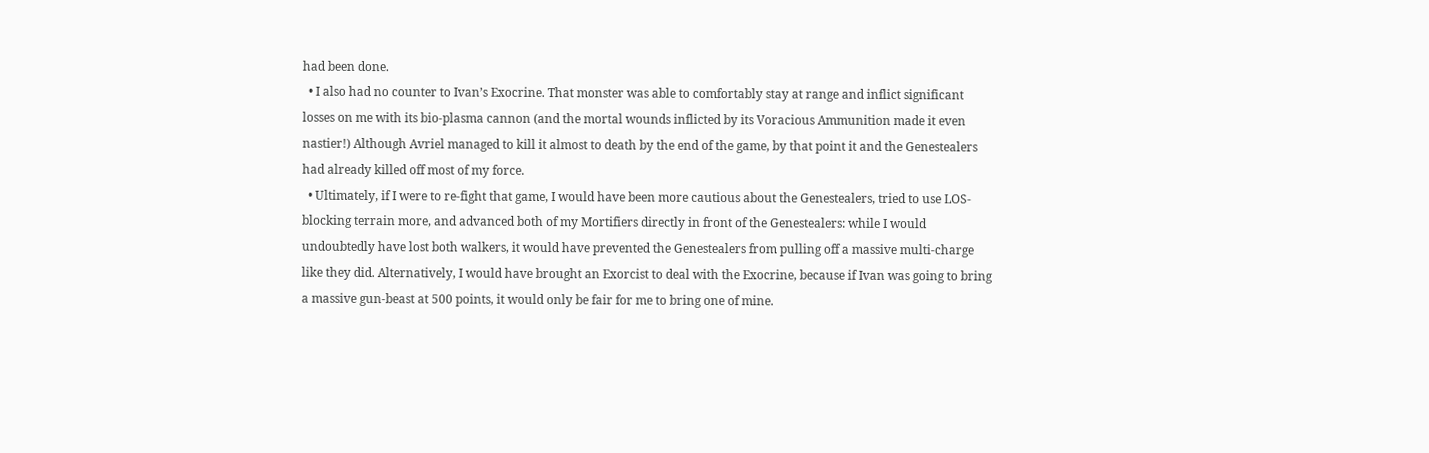had been done.
  • I also had no counter to Ivan’s Exocrine. That monster was able to comfortably stay at range and inflict significant losses on me with its bio-plasma cannon (and the mortal wounds inflicted by its Voracious Ammunition made it even nastier!) Although Avriel managed to kill it almost to death by the end of the game, by that point it and the Genestealers had already killed off most of my force.
  • Ultimately, if I were to re-fight that game, I would have been more cautious about the Genestealers, tried to use LOS-blocking terrain more, and advanced both of my Mortifiers directly in front of the Genestealers: while I would undoubtedly have lost both walkers, it would have prevented the Genestealers from pulling off a massive multi-charge like they did. Alternatively, I would have brought an Exorcist to deal with the Exocrine, because if Ivan was going to bring a massive gun-beast at 500 points, it would only be fair for me to bring one of mine.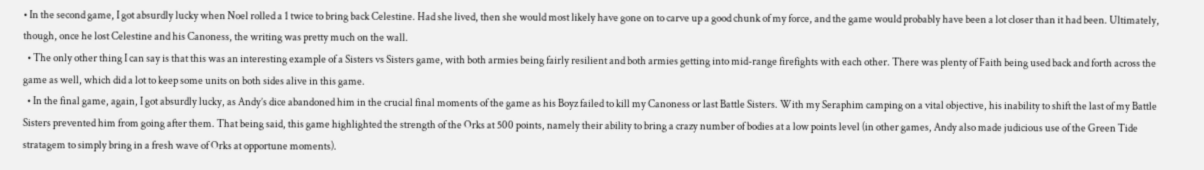• In the second game, I got absurdly lucky when Noel rolled a 1 twice to bring back Celestine. Had she lived, then she would most likely have gone on to carve up a good chunk of my force, and the game would probably have been a lot closer than it had been. Ultimately, though, once he lost Celestine and his Canoness, the writing was pretty much on the wall.
  • The only other thing I can say is that this was an interesting example of a Sisters vs Sisters game, with both armies being fairly resilient and both armies getting into mid-range firefights with each other. There was plenty of Faith being used back and forth across the game as well, which did a lot to keep some units on both sides alive in this game.
  • In the final game, again, I got absurdly lucky, as Andy’s dice abandoned him in the crucial final moments of the game as his Boyz failed to kill my Canoness or last Battle Sisters. With my Seraphim camping on a vital objective, his inability to shift the last of my Battle Sisters prevented him from going after them. That being said, this game highlighted the strength of the Orks at 500 points, namely their ability to bring a crazy number of bodies at a low points level (in other games, Andy also made judicious use of the Green Tide stratagem to simply bring in a fresh wave of Orks at opportune moments).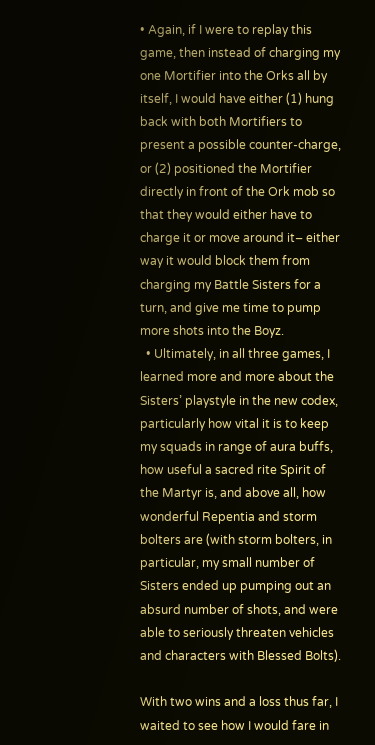• Again, if I were to replay this game, then instead of charging my one Mortifier into the Orks all by itself, I would have either (1) hung back with both Mortifiers to present a possible counter-charge, or (2) positioned the Mortifier directly in front of the Ork mob so that they would either have to charge it or move around it– either way it would block them from charging my Battle Sisters for a turn, and give me time to pump more shots into the Boyz.
  • Ultimately, in all three games, I learned more and more about the Sisters’ playstyle in the new codex, particularly how vital it is to keep my squads in range of aura buffs, how useful a sacred rite Spirit of the Martyr is, and above all, how wonderful Repentia and storm bolters are (with storm bolters, in particular, my small number of Sisters ended up pumping out an absurd number of shots, and were able to seriously threaten vehicles and characters with Blessed Bolts).

With two wins and a loss thus far, I waited to see how I would fare in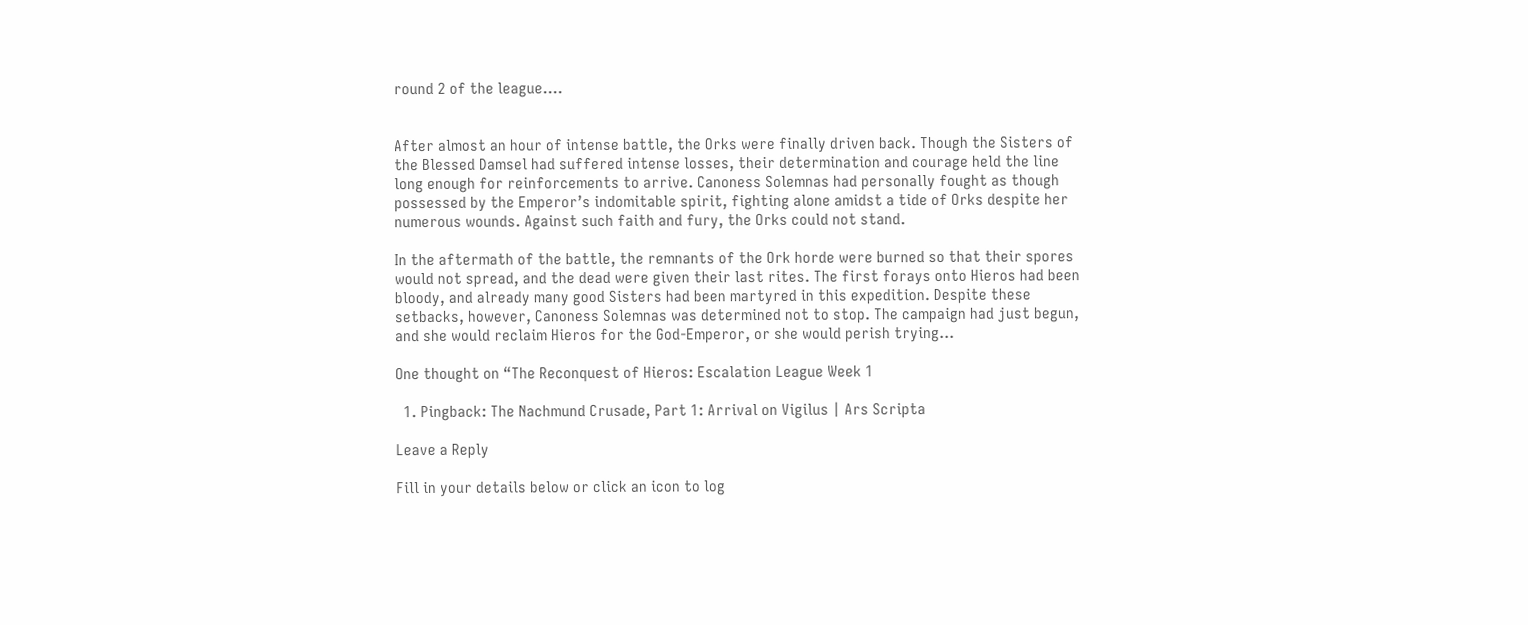round 2 of the league….


After almost an hour of intense battle, the Orks were finally driven back. Though the Sisters of the Blessed Damsel had suffered intense losses, their determination and courage held the line long enough for reinforcements to arrive. Canoness Solemnas had personally fought as though possessed by the Emperor’s indomitable spirit, fighting alone amidst a tide of Orks despite her numerous wounds. Against such faith and fury, the Orks could not stand.

In the aftermath of the battle, the remnants of the Ork horde were burned so that their spores would not spread, and the dead were given their last rites. The first forays onto Hieros had been bloody, and already many good Sisters had been martyred in this expedition. Despite these setbacks, however, Canoness Solemnas was determined not to stop. The campaign had just begun, and she would reclaim Hieros for the God-Emperor, or she would perish trying…

One thought on “The Reconquest of Hieros: Escalation League Week 1

  1. Pingback: The Nachmund Crusade, Part 1: Arrival on Vigilus | Ars Scripta

Leave a Reply

Fill in your details below or click an icon to log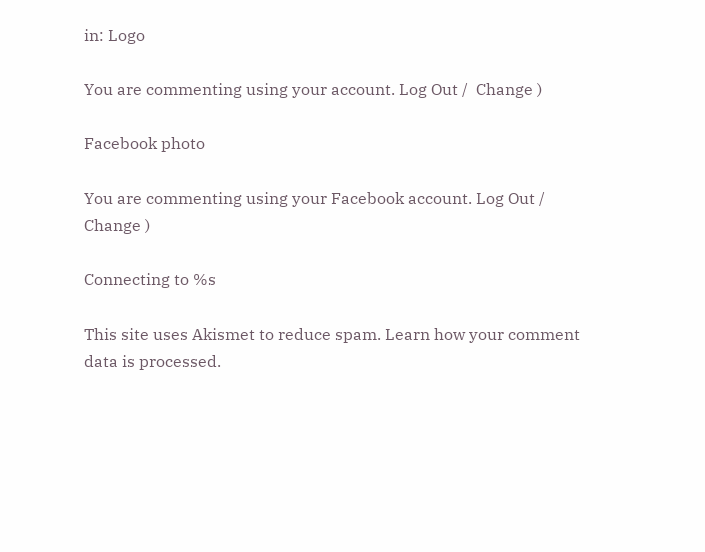in: Logo

You are commenting using your account. Log Out /  Change )

Facebook photo

You are commenting using your Facebook account. Log Out /  Change )

Connecting to %s

This site uses Akismet to reduce spam. Learn how your comment data is processed.